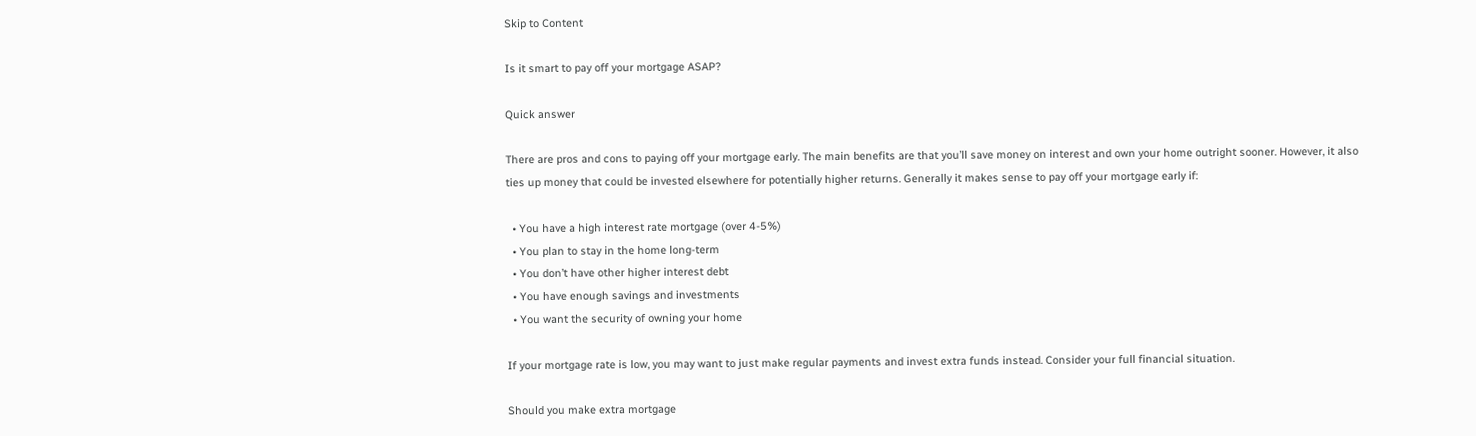Skip to Content

Is it smart to pay off your mortgage ASAP?

Quick answer

There are pros and cons to paying off your mortgage early. The main benefits are that you’ll save money on interest and own your home outright sooner. However, it also ties up money that could be invested elsewhere for potentially higher returns. Generally it makes sense to pay off your mortgage early if:

  • You have a high interest rate mortgage (over 4-5%)
  • You plan to stay in the home long-term
  • You don’t have other higher interest debt
  • You have enough savings and investments
  • You want the security of owning your home

If your mortgage rate is low, you may want to just make regular payments and invest extra funds instead. Consider your full financial situation.

Should you make extra mortgage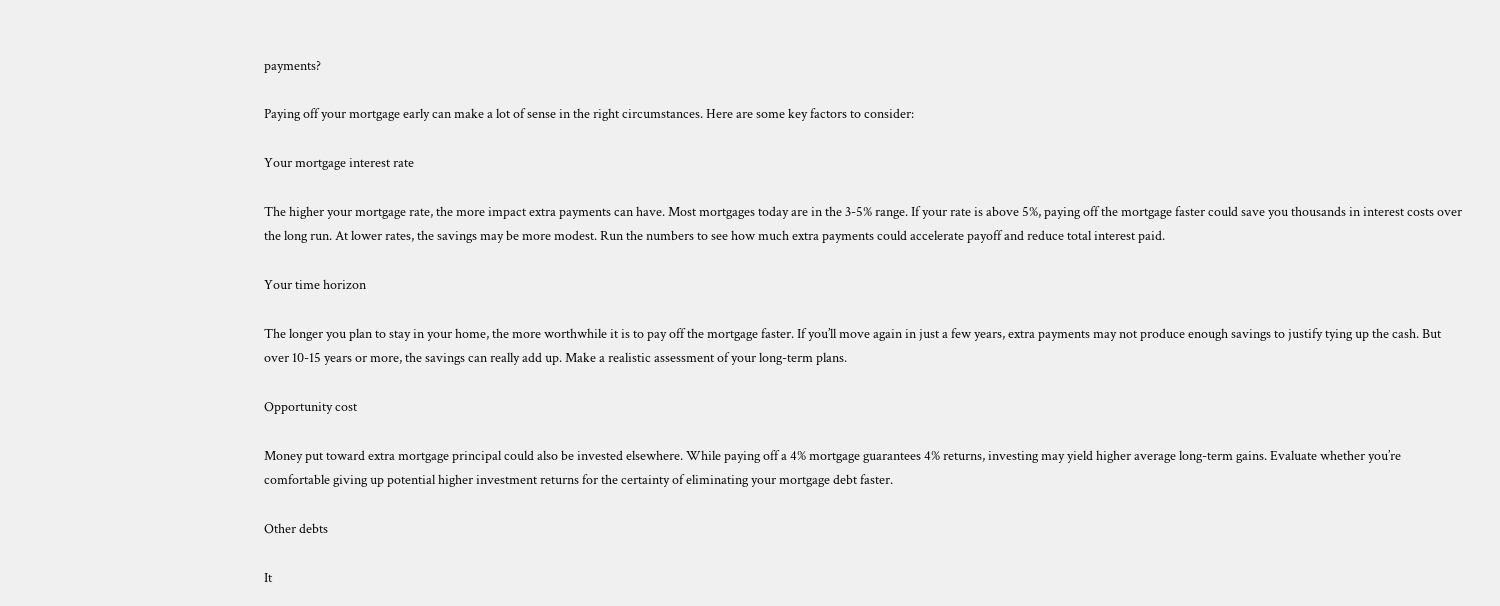payments?

Paying off your mortgage early can make a lot of sense in the right circumstances. Here are some key factors to consider:

Your mortgage interest rate

The higher your mortgage rate, the more impact extra payments can have. Most mortgages today are in the 3-5% range. If your rate is above 5%, paying off the mortgage faster could save you thousands in interest costs over the long run. At lower rates, the savings may be more modest. Run the numbers to see how much extra payments could accelerate payoff and reduce total interest paid.

Your time horizon

The longer you plan to stay in your home, the more worthwhile it is to pay off the mortgage faster. If you’ll move again in just a few years, extra payments may not produce enough savings to justify tying up the cash. But over 10-15 years or more, the savings can really add up. Make a realistic assessment of your long-term plans.

Opportunity cost

Money put toward extra mortgage principal could also be invested elsewhere. While paying off a 4% mortgage guarantees 4% returns, investing may yield higher average long-term gains. Evaluate whether you’re comfortable giving up potential higher investment returns for the certainty of eliminating your mortgage debt faster.

Other debts

It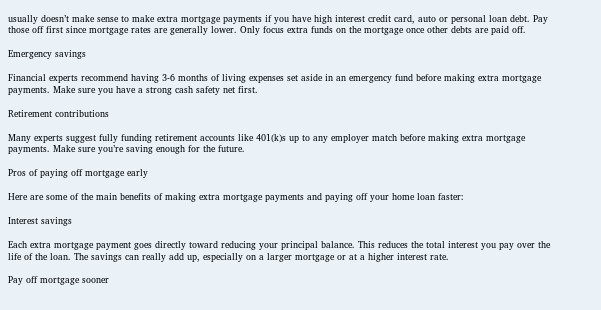usually doesn’t make sense to make extra mortgage payments if you have high interest credit card, auto or personal loan debt. Pay those off first since mortgage rates are generally lower. Only focus extra funds on the mortgage once other debts are paid off.

Emergency savings

Financial experts recommend having 3-6 months of living expenses set aside in an emergency fund before making extra mortgage payments. Make sure you have a strong cash safety net first.

Retirement contributions

Many experts suggest fully funding retirement accounts like 401(k)s up to any employer match before making extra mortgage payments. Make sure you’re saving enough for the future.

Pros of paying off mortgage early

Here are some of the main benefits of making extra mortgage payments and paying off your home loan faster:

Interest savings

Each extra mortgage payment goes directly toward reducing your principal balance. This reduces the total interest you pay over the life of the loan. The savings can really add up, especially on a larger mortgage or at a higher interest rate.

Pay off mortgage sooner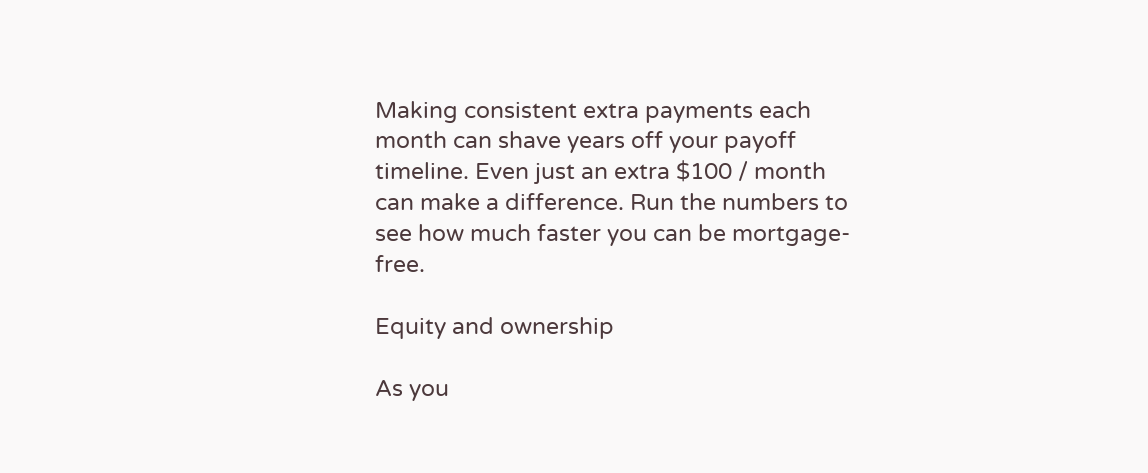Making consistent extra payments each month can shave years off your payoff timeline. Even just an extra $100 / month can make a difference. Run the numbers to see how much faster you can be mortgage-free.

Equity and ownership

As you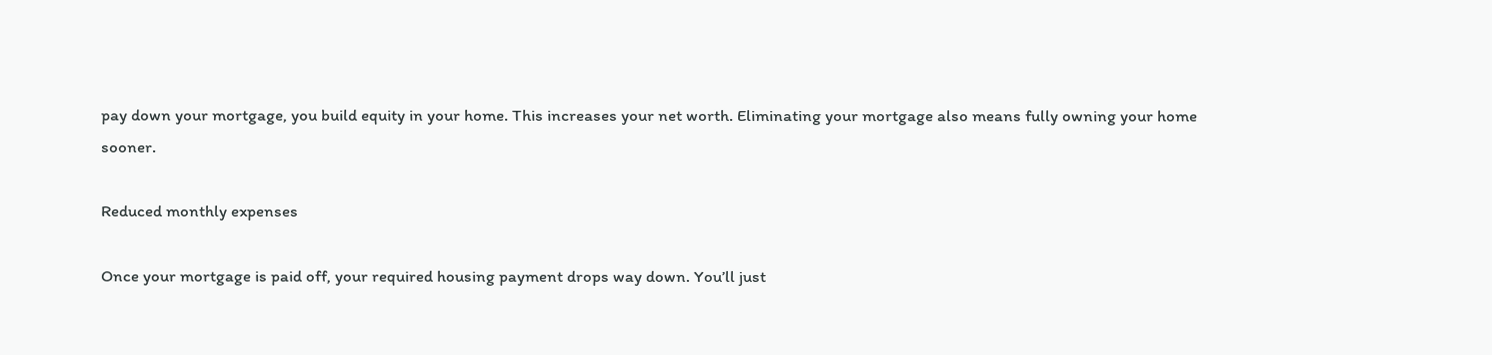pay down your mortgage, you build equity in your home. This increases your net worth. Eliminating your mortgage also means fully owning your home sooner.

Reduced monthly expenses

Once your mortgage is paid off, your required housing payment drops way down. You’ll just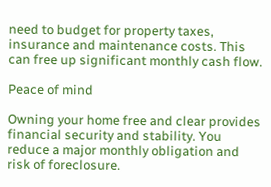need to budget for property taxes, insurance and maintenance costs. This can free up significant monthly cash flow.

Peace of mind

Owning your home free and clear provides financial security and stability. You reduce a major monthly obligation and risk of foreclosure.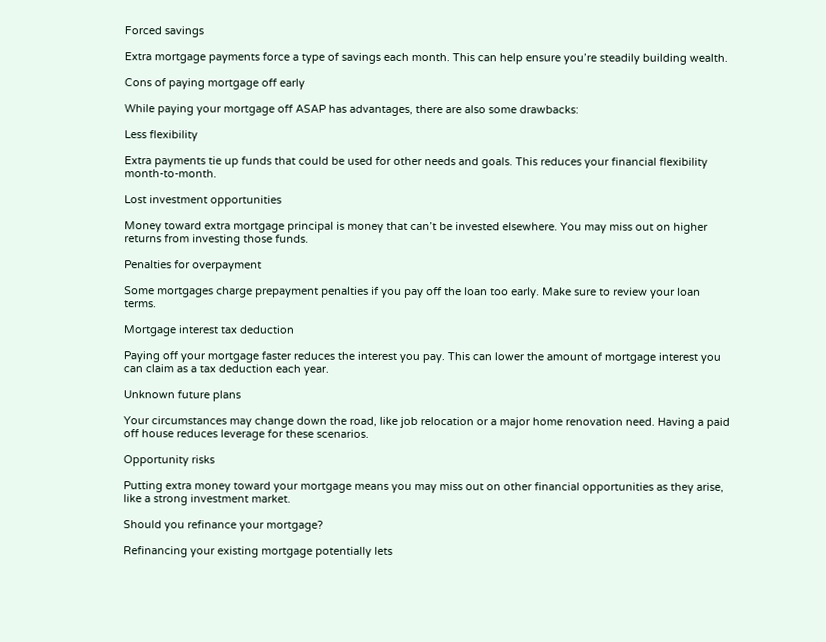Forced savings

Extra mortgage payments force a type of savings each month. This can help ensure you’re steadily building wealth.

Cons of paying mortgage off early

While paying your mortgage off ASAP has advantages, there are also some drawbacks:

Less flexibility

Extra payments tie up funds that could be used for other needs and goals. This reduces your financial flexibility month-to-month.

Lost investment opportunities

Money toward extra mortgage principal is money that can’t be invested elsewhere. You may miss out on higher returns from investing those funds.

Penalties for overpayment

Some mortgages charge prepayment penalties if you pay off the loan too early. Make sure to review your loan terms.

Mortgage interest tax deduction

Paying off your mortgage faster reduces the interest you pay. This can lower the amount of mortgage interest you can claim as a tax deduction each year.

Unknown future plans

Your circumstances may change down the road, like job relocation or a major home renovation need. Having a paid off house reduces leverage for these scenarios.

Opportunity risks

Putting extra money toward your mortgage means you may miss out on other financial opportunities as they arise, like a strong investment market.

Should you refinance your mortgage?

Refinancing your existing mortgage potentially lets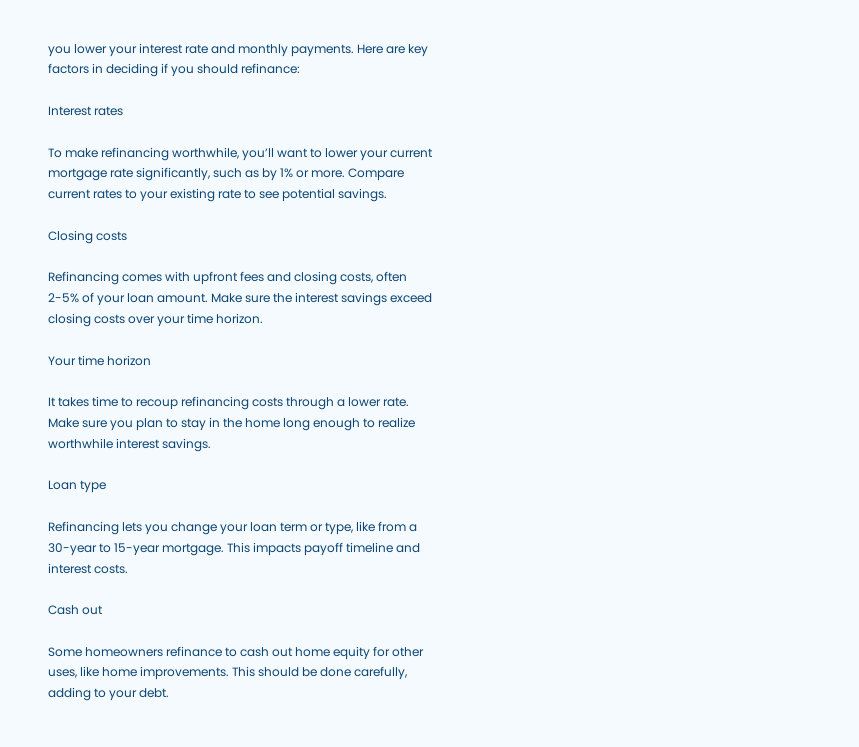you lower your interest rate and monthly payments. Here are key factors in deciding if you should refinance:

Interest rates

To make refinancing worthwhile, you’ll want to lower your current mortgage rate significantly, such as by 1% or more. Compare current rates to your existing rate to see potential savings.

Closing costs

Refinancing comes with upfront fees and closing costs, often 2-5% of your loan amount. Make sure the interest savings exceed closing costs over your time horizon.

Your time horizon

It takes time to recoup refinancing costs through a lower rate. Make sure you plan to stay in the home long enough to realize worthwhile interest savings.

Loan type

Refinancing lets you change your loan term or type, like from a 30-year to 15-year mortgage. This impacts payoff timeline and interest costs.

Cash out

Some homeowners refinance to cash out home equity for other uses, like home improvements. This should be done carefully, adding to your debt.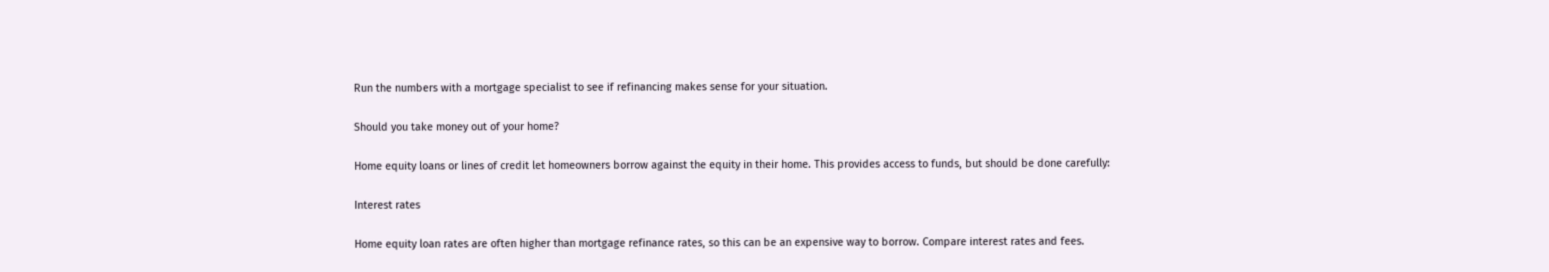Run the numbers with a mortgage specialist to see if refinancing makes sense for your situation.

Should you take money out of your home?

Home equity loans or lines of credit let homeowners borrow against the equity in their home. This provides access to funds, but should be done carefully:

Interest rates

Home equity loan rates are often higher than mortgage refinance rates, so this can be an expensive way to borrow. Compare interest rates and fees.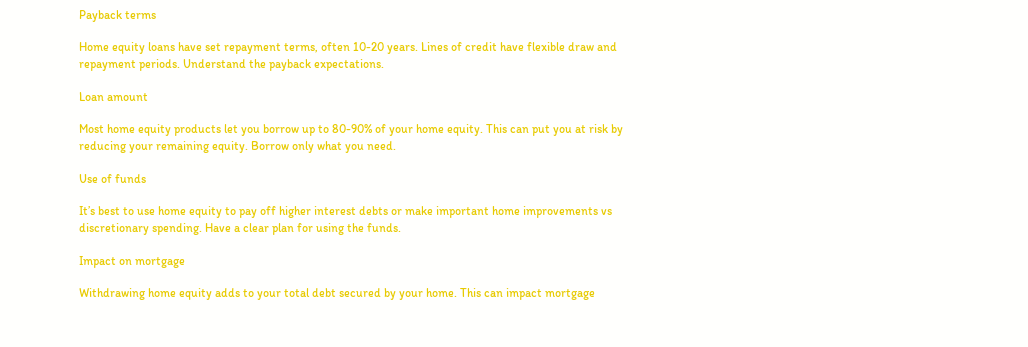Payback terms

Home equity loans have set repayment terms, often 10-20 years. Lines of credit have flexible draw and repayment periods. Understand the payback expectations.

Loan amount

Most home equity products let you borrow up to 80-90% of your home equity. This can put you at risk by reducing your remaining equity. Borrow only what you need.

Use of funds

It’s best to use home equity to pay off higher interest debts or make important home improvements vs discretionary spending. Have a clear plan for using the funds.

Impact on mortgage

Withdrawing home equity adds to your total debt secured by your home. This can impact mortgage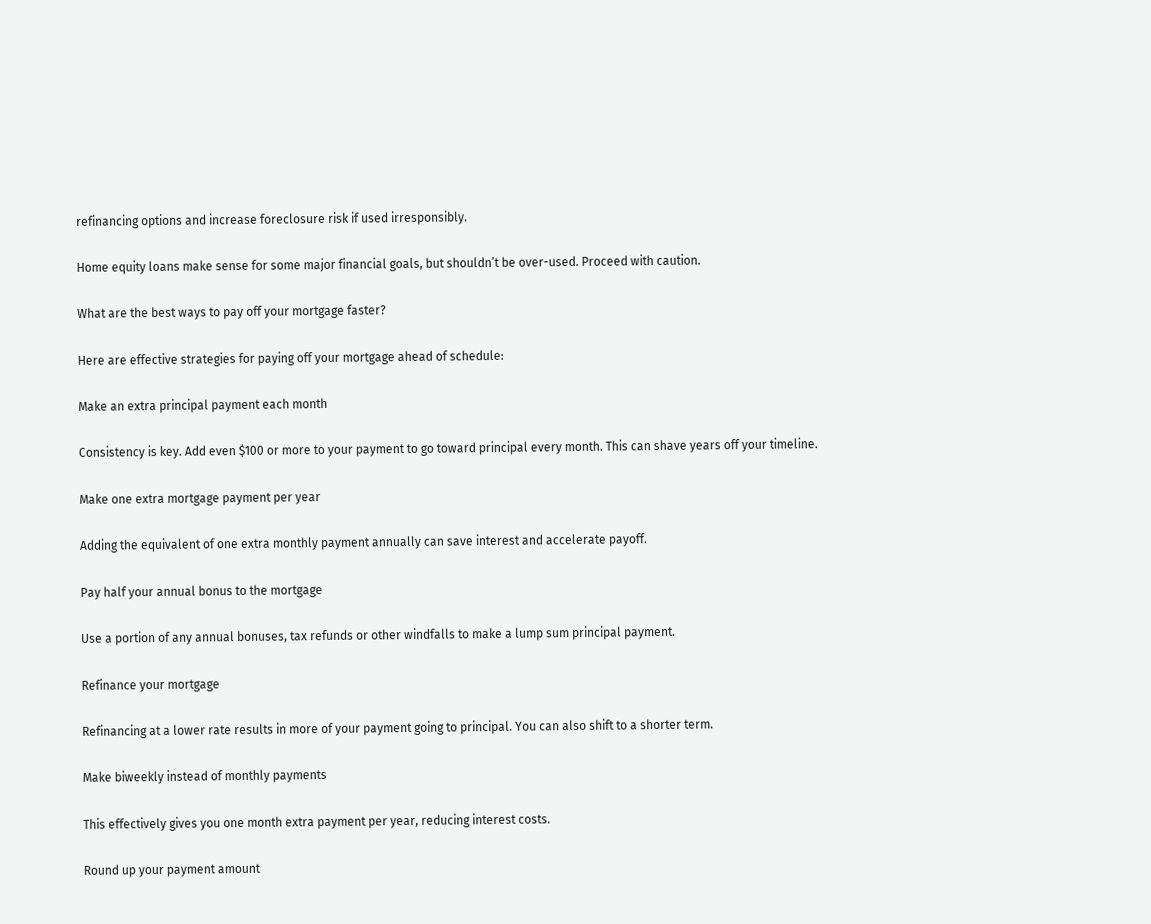refinancing options and increase foreclosure risk if used irresponsibly.

Home equity loans make sense for some major financial goals, but shouldn’t be over-used. Proceed with caution.

What are the best ways to pay off your mortgage faster?

Here are effective strategies for paying off your mortgage ahead of schedule:

Make an extra principal payment each month

Consistency is key. Add even $100 or more to your payment to go toward principal every month. This can shave years off your timeline.

Make one extra mortgage payment per year

Adding the equivalent of one extra monthly payment annually can save interest and accelerate payoff.

Pay half your annual bonus to the mortgage

Use a portion of any annual bonuses, tax refunds or other windfalls to make a lump sum principal payment.

Refinance your mortgage

Refinancing at a lower rate results in more of your payment going to principal. You can also shift to a shorter term.

Make biweekly instead of monthly payments

This effectively gives you one month extra payment per year, reducing interest costs.

Round up your payment amount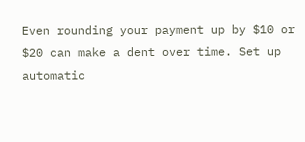Even rounding your payment up by $10 or $20 can make a dent over time. Set up automatic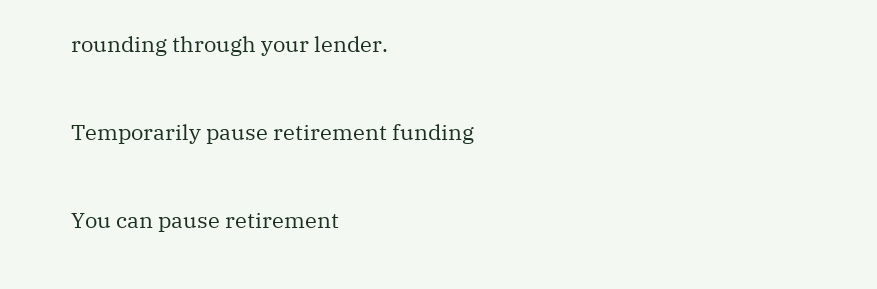rounding through your lender.

Temporarily pause retirement funding

You can pause retirement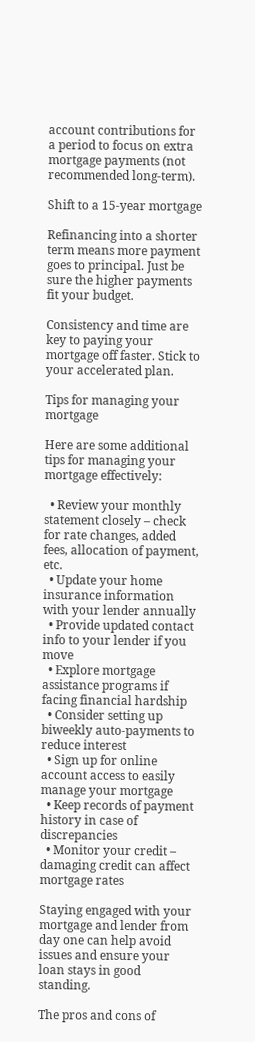account contributions for a period to focus on extra mortgage payments (not recommended long-term).

Shift to a 15-year mortgage

Refinancing into a shorter term means more payment goes to principal. Just be sure the higher payments fit your budget.

Consistency and time are key to paying your mortgage off faster. Stick to your accelerated plan.

Tips for managing your mortgage

Here are some additional tips for managing your mortgage effectively:

  • Review your monthly statement closely – check for rate changes, added fees, allocation of payment, etc.
  • Update your home insurance information with your lender annually
  • Provide updated contact info to your lender if you move
  • Explore mortgage assistance programs if facing financial hardship
  • Consider setting up biweekly auto-payments to reduce interest
  • Sign up for online account access to easily manage your mortgage
  • Keep records of payment history in case of discrepancies
  • Monitor your credit – damaging credit can affect mortgage rates

Staying engaged with your mortgage and lender from day one can help avoid issues and ensure your loan stays in good standing.

The pros and cons of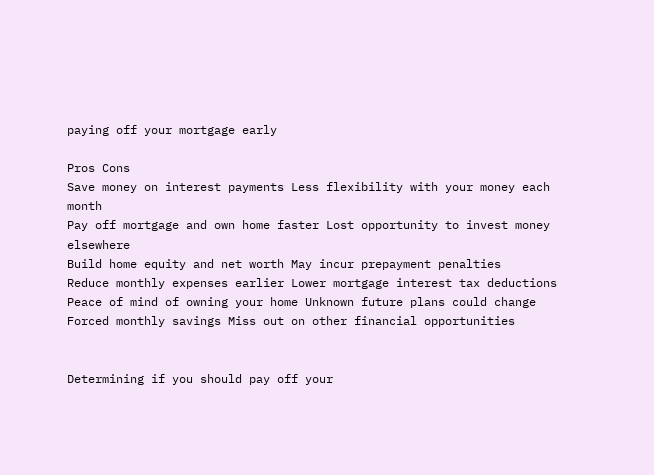paying off your mortgage early

Pros Cons
Save money on interest payments Less flexibility with your money each month
Pay off mortgage and own home faster Lost opportunity to invest money elsewhere
Build home equity and net worth May incur prepayment penalties
Reduce monthly expenses earlier Lower mortgage interest tax deductions
Peace of mind of owning your home Unknown future plans could change
Forced monthly savings Miss out on other financial opportunities


Determining if you should pay off your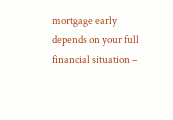mortgage early depends on your full financial situation –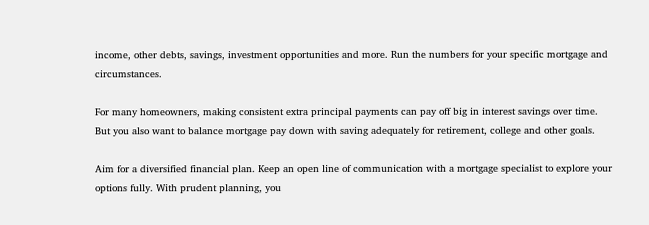income, other debts, savings, investment opportunities and more. Run the numbers for your specific mortgage and circumstances.

For many homeowners, making consistent extra principal payments can pay off big in interest savings over time. But you also want to balance mortgage pay down with saving adequately for retirement, college and other goals.

Aim for a diversified financial plan. Keep an open line of communication with a mortgage specialist to explore your options fully. With prudent planning, you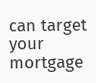can target your mortgage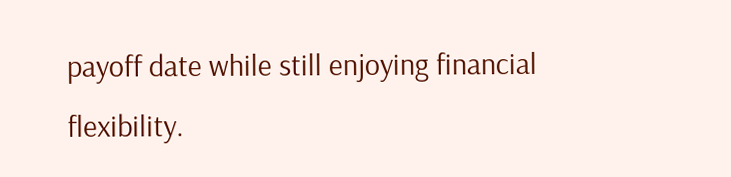payoff date while still enjoying financial flexibility.